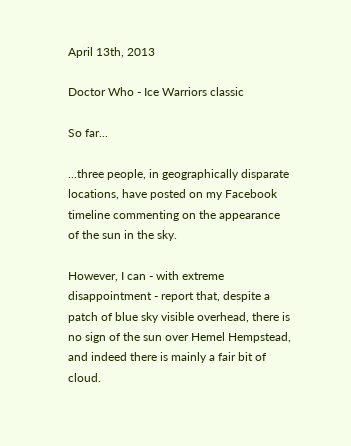April 13th, 2013

Doctor Who - Ice Warriors classic

So far...

...three people, in geographically disparate locations, have posted on my Facebook timeline commenting on the appearance of the sun in the sky.

However, I can - with extreme disappointment - report that, despite a patch of blue sky visible overhead, there is no sign of the sun over Hemel Hempstead, and indeed there is mainly a fair bit of cloud.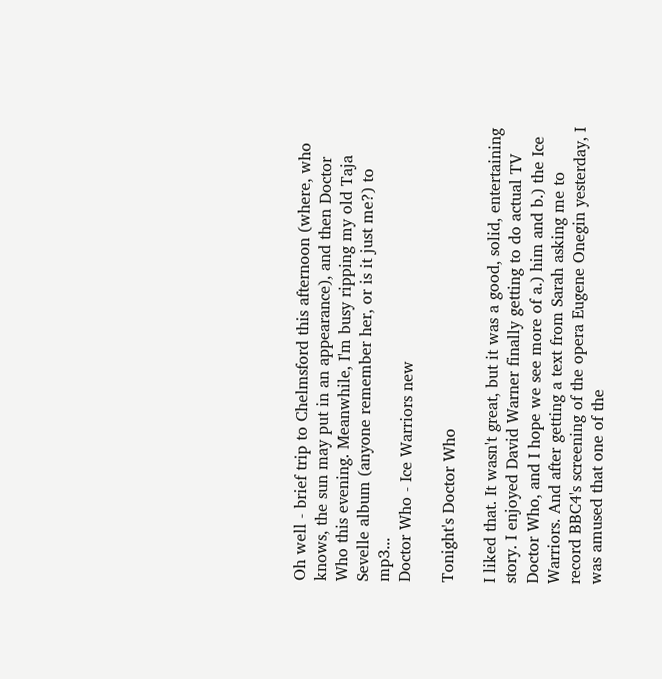Oh well - brief trip to Chelmsford this afternoon (where, who knows, the sun may put in an appearance), and then Doctor Who this evening. Meanwhile, I'm busy ripping my old Taja Sevelle album (anyone remember her, or is it just me?) to mp3...
Doctor Who - Ice Warriors new

Tonight's Doctor Who

I liked that. It wasn't great, but it was a good, solid, entertaining story. I enjoyed David Warner finally getting to do actual TV Doctor Who, and I hope we see more of a.) him and b.) the Ice Warriors. And after getting a text from Sarah asking me to record BBC4's screening of the opera Eugene Onegin yesterday, I was amused that one of the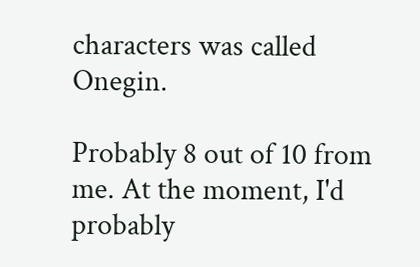characters was called Onegin.

Probably 8 out of 10 from me. At the moment, I'd probably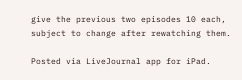give the previous two episodes 10 each, subject to change after rewatching them.

Posted via LiveJournal app for iPad.